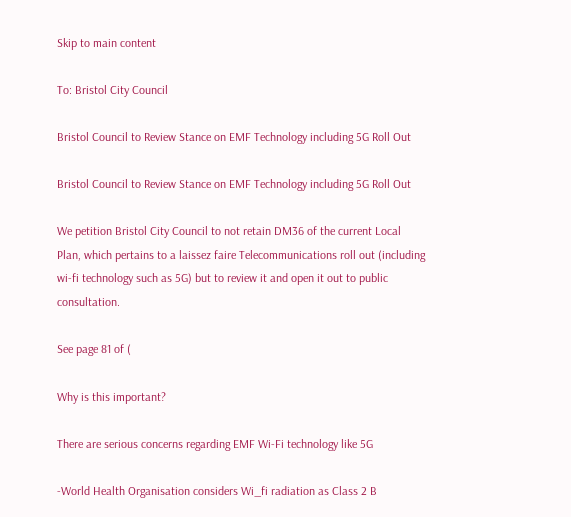Skip to main content

To: Bristol City Council

Bristol Council to Review Stance on EMF Technology including 5G Roll Out

Bristol Council to Review Stance on EMF Technology including 5G Roll Out

We petition Bristol City Council to not retain DM36 of the current Local Plan, which pertains to a laissez faire Telecommunications roll out (including wi-fi technology such as 5G) but to review it and open it out to public consultation.

See page 81 of (

Why is this important?

There are serious concerns regarding EMF Wi-Fi technology like 5G

-World Health Organisation considers Wi_fi radiation as Class 2 B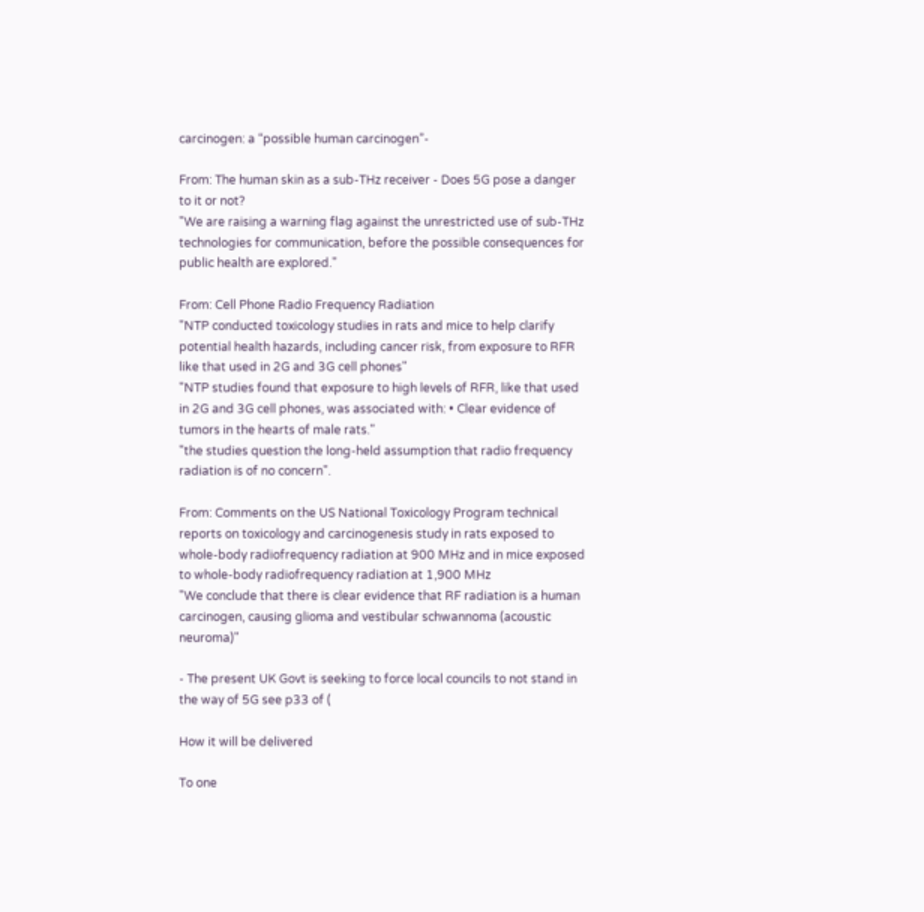carcinogen: a “possible human carcinogen”-

From: The human skin as a sub-THz receiver - Does 5G pose a danger to it or not?
"We are raising a warning flag against the unrestricted use of sub-THz technologies for communication, before the possible consequences for public health are explored."

From: Cell Phone Radio Frequency Radiation
"NTP conducted toxicology studies in rats and mice to help clarify potential health hazards, including cancer risk, from exposure to RFR like that used in 2G and 3G cell phones"
"NTP studies found that exposure to high levels of RFR, like that used in 2G and 3G cell phones, was associated with: • Clear evidence of tumors in the hearts of male rats."
"the studies question the long-held assumption that radio frequency radiation is of no concern".

From: Comments on the US National Toxicology Program technical reports on toxicology and carcinogenesis study in rats exposed to whole-body radiofrequency radiation at 900 MHz and in mice exposed to whole-body radiofrequency radiation at 1,900 MHz
"We conclude that there is clear evidence that RF radiation is a human carcinogen, causing glioma and vestibular schwannoma (acoustic neuroma)"

- The present UK Govt is seeking to force local councils to not stand in the way of 5G see p33 of (

How it will be delivered

To one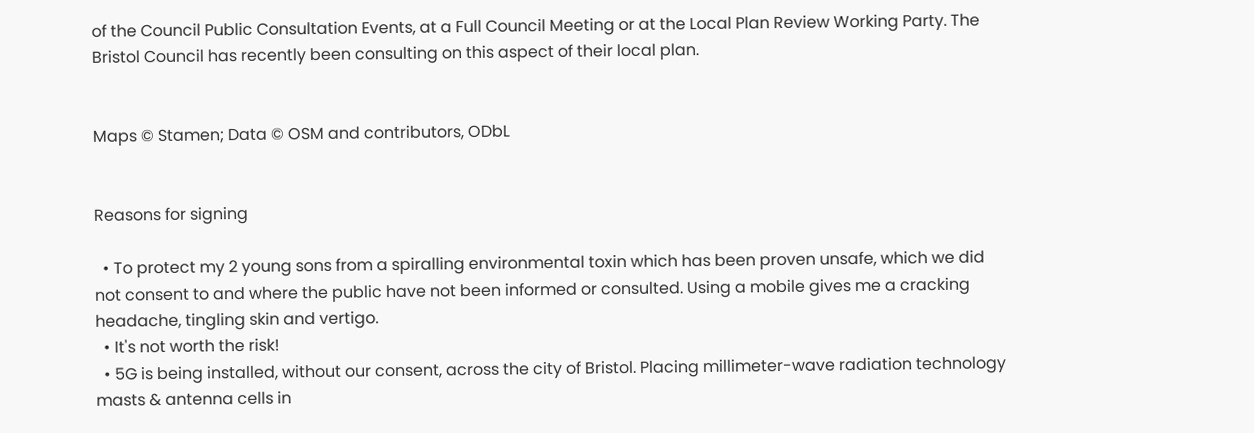of the Council Public Consultation Events, at a Full Council Meeting or at the Local Plan Review Working Party. The Bristol Council has recently been consulting on this aspect of their local plan.


Maps © Stamen; Data © OSM and contributors, ODbL


Reasons for signing

  • To protect my 2 young sons from a spiralling environmental toxin which has been proven unsafe, which we did not consent to and where the public have not been informed or consulted. Using a mobile gives me a cracking headache, tingling skin and vertigo.
  • It's not worth the risk!
  • 5G is being installed, without our consent, across the city of Bristol. Placing millimeter-wave radiation technology masts & antenna cells in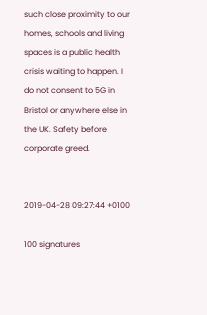such close proximity to our homes, schools and living spaces is a public health crisis waiting to happen. I do not consent to 5G in Bristol or anywhere else in the UK. Safety before corporate greed.


2019-04-28 09:27:44 +0100

100 signatures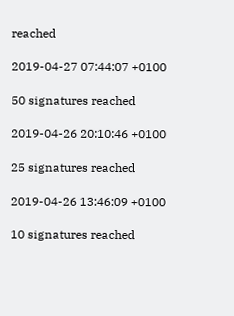reached

2019-04-27 07:44:07 +0100

50 signatures reached

2019-04-26 20:10:46 +0100

25 signatures reached

2019-04-26 13:46:09 +0100

10 signatures reached